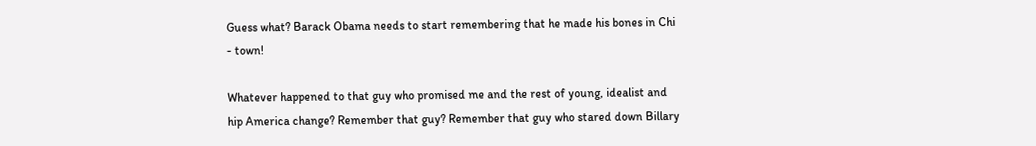Guess what? Barack Obama needs to start remembering that he made his bones in Chi - town!

Whatever happened to that guy who promised me and the rest of young, idealist and hip America change? Remember that guy? Remember that guy who stared down Billary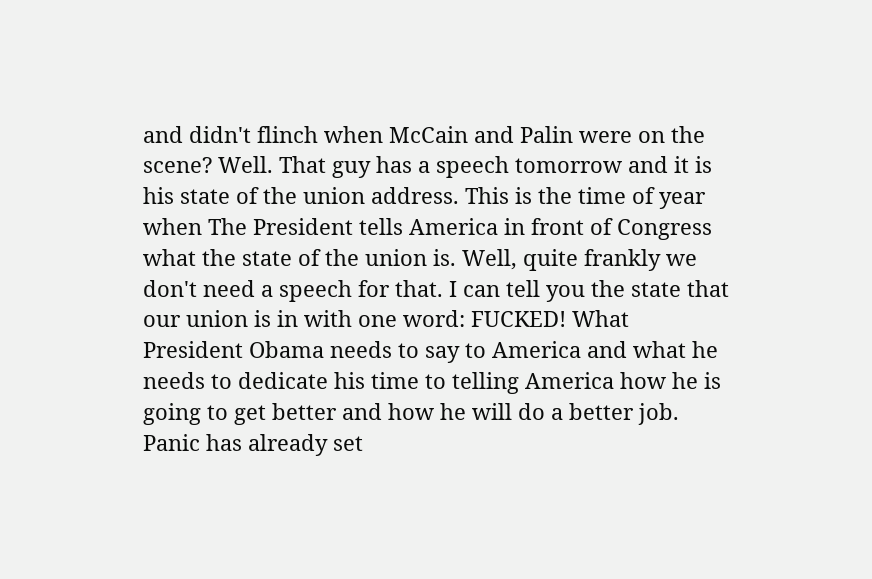and didn't flinch when McCain and Palin were on the scene? Well. That guy has a speech tomorrow and it is his state of the union address. This is the time of year when The President tells America in front of Congress what the state of the union is. Well, quite frankly we don't need a speech for that. I can tell you the state that our union is in with one word: FUCKED! What President Obama needs to say to America and what he needs to dedicate his time to telling America how he is going to get better and how he will do a better job. Panic has already set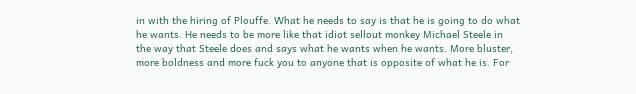in with the hiring of Plouffe. What he needs to say is that he is going to do what he wants. He needs to be more like that idiot sellout monkey Michael Steele in the way that Steele does and says what he wants when he wants. More bluster, more boldness and more fuck you to anyone that is opposite of what he is. For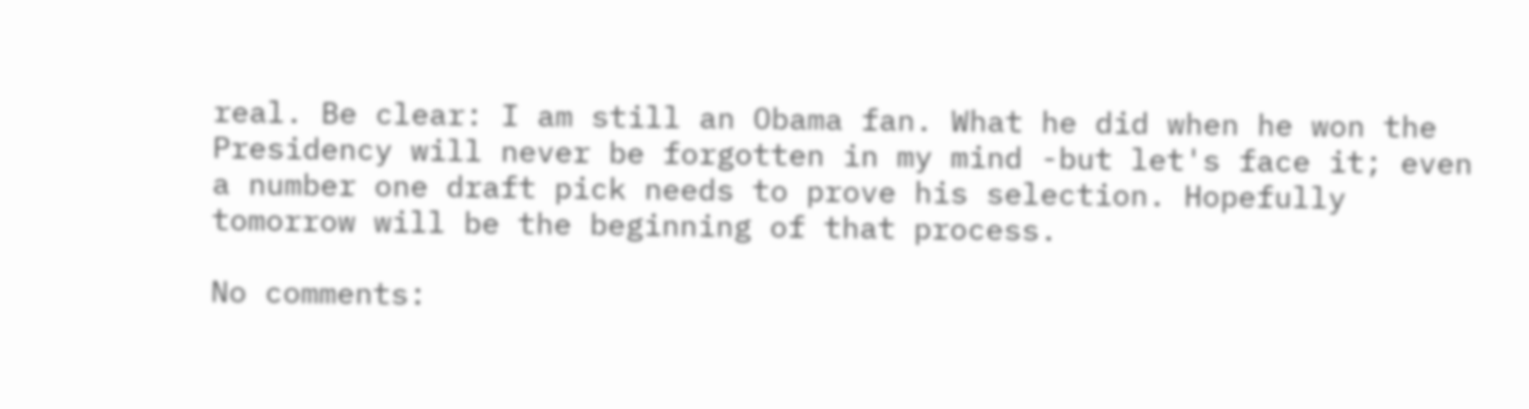real. Be clear: I am still an Obama fan. What he did when he won the Presidency will never be forgotten in my mind -but let's face it; even a number one draft pick needs to prove his selection. Hopefully tomorrow will be the beginning of that process.

No comments: